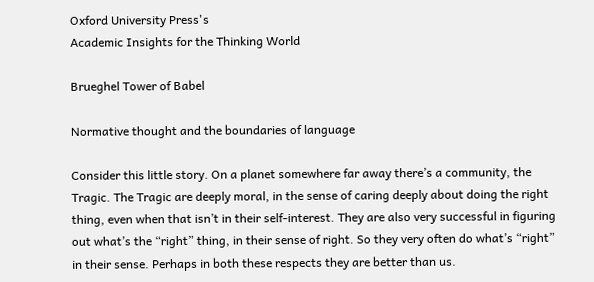Oxford University Press's
Academic Insights for the Thinking World

Brueghel Tower of Babel

Normative thought and the boundaries of language

Consider this little story. On a planet somewhere far away there’s a community, the Tragic. The Tragic are deeply moral, in the sense of caring deeply about doing the right thing, even when that isn’t in their self-interest. They are also very successful in figuring out what’s the “right” thing, in their sense of right. So they very often do what’s “right” in their sense. Perhaps in both these respects they are better than us.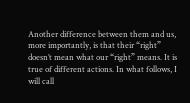Another difference between them and us, more importantly, is that their “right” doesn’t mean what our “right” means. It is true of different actions. In what follows, I will call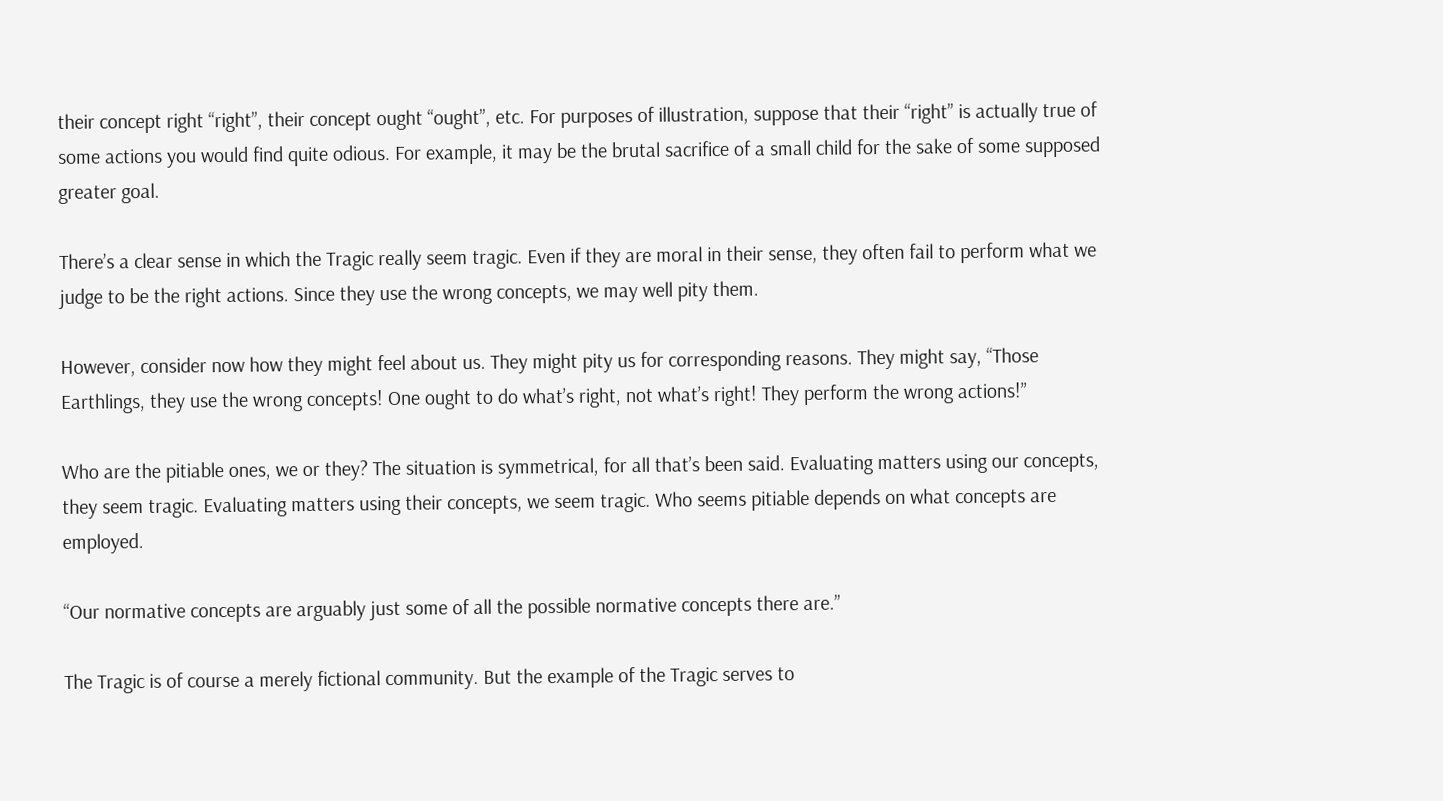their concept right “right”, their concept ought “ought”, etc. For purposes of illustration, suppose that their “right” is actually true of some actions you would find quite odious. For example, it may be the brutal sacrifice of a small child for the sake of some supposed greater goal.

There’s a clear sense in which the Tragic really seem tragic. Even if they are moral in their sense, they often fail to perform what we judge to be the right actions. Since they use the wrong concepts, we may well pity them.

However, consider now how they might feel about us. They might pity us for corresponding reasons. They might say, “Those Earthlings, they use the wrong concepts! One ought to do what’s right, not what’s right! They perform the wrong actions!”

Who are the pitiable ones, we or they? The situation is symmetrical, for all that’s been said. Evaluating matters using our concepts, they seem tragic. Evaluating matters using their concepts, we seem tragic. Who seems pitiable depends on what concepts are employed.

“Our normative concepts are arguably just some of all the possible normative concepts there are.”

The Tragic is of course a merely fictional community. But the example of the Tragic serves to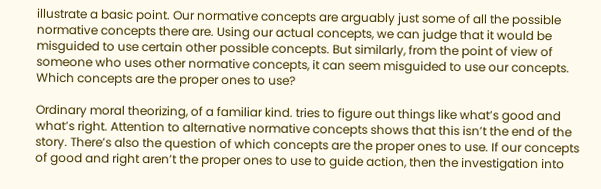illustrate a basic point. Our normative concepts are arguably just some of all the possible normative concepts there are. Using our actual concepts, we can judge that it would be misguided to use certain other possible concepts. But similarly, from the point of view of someone who uses other normative concepts, it can seem misguided to use our concepts. Which concepts are the proper ones to use?

Ordinary moral theorizing, of a familiar kind. tries to figure out things like what’s good and what’s right. Attention to alternative normative concepts shows that this isn’t the end of the story. There’s also the question of which concepts are the proper ones to use. If our concepts of good and right aren’t the proper ones to use to guide action, then the investigation into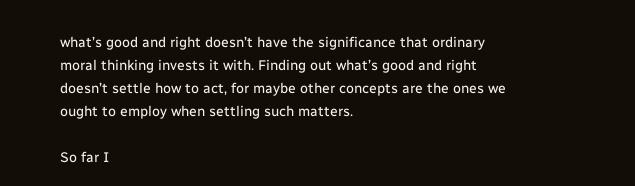what’s good and right doesn’t have the significance that ordinary moral thinking invests it with. Finding out what’s good and right doesn’t settle how to act, for maybe other concepts are the ones we ought to employ when settling such matters.

So far I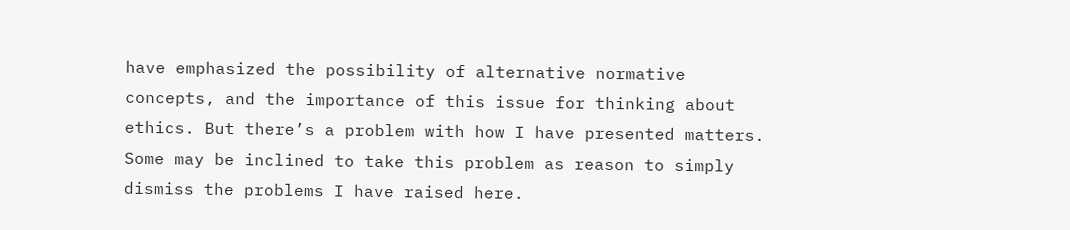have emphasized the possibility of alternative normative concepts, and the importance of this issue for thinking about ethics. But there’s a problem with how I have presented matters. Some may be inclined to take this problem as reason to simply dismiss the problems I have raised here.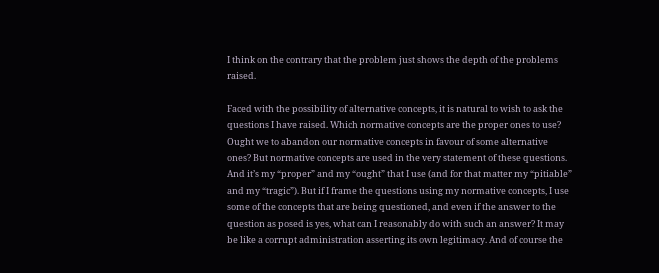I think on the contrary that the problem just shows the depth of the problems raised.

Faced with the possibility of alternative concepts, it is natural to wish to ask the questions I have raised. Which normative concepts are the proper ones to use? Ought we to abandon our normative concepts in favour of some alternative ones? But normative concepts are used in the very statement of these questions. And it’s my “proper” and my “ought” that I use (and for that matter my “pitiable” and my “tragic”). But if I frame the questions using my normative concepts, I use some of the concepts that are being questioned, and even if the answer to the question as posed is yes, what can I reasonably do with such an answer? It may be like a corrupt administration asserting its own legitimacy. And of course the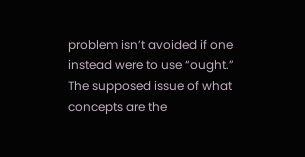problem isn’t avoided if one instead were to use “ought.” The supposed issue of what concepts are the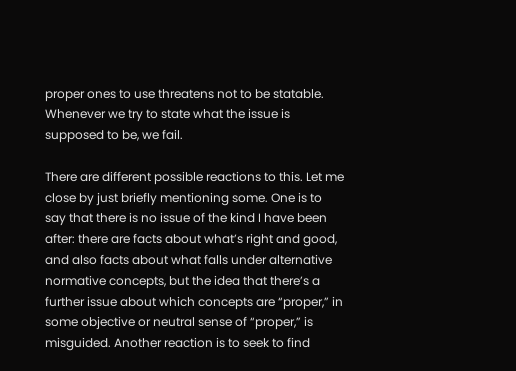proper ones to use threatens not to be statable. Whenever we try to state what the issue is supposed to be, we fail.

There are different possible reactions to this. Let me close by just briefly mentioning some. One is to say that there is no issue of the kind I have been after: there are facts about what’s right and good, and also facts about what falls under alternative normative concepts, but the idea that there’s a further issue about which concepts are “proper,” in some objective or neutral sense of “proper,” is misguided. Another reaction is to seek to find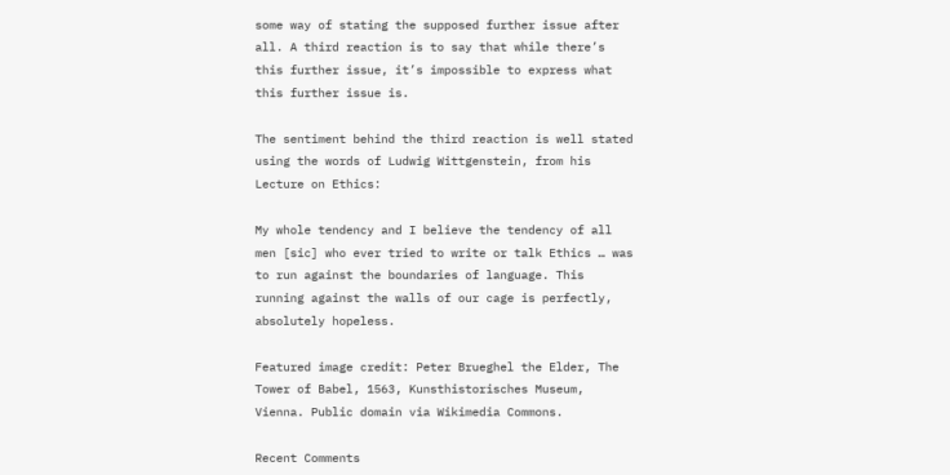some way of stating the supposed further issue after all. A third reaction is to say that while there’s this further issue, it’s impossible to express what this further issue is.

The sentiment behind the third reaction is well stated using the words of Ludwig Wittgenstein, from his Lecture on Ethics:

My whole tendency and I believe the tendency of all men [sic] who ever tried to write or talk Ethics … was to run against the boundaries of language. This running against the walls of our cage is perfectly, absolutely hopeless.

Featured image credit: Peter Brueghel the Elder, The Tower of Babel, 1563, Kunsthistorisches Museum, Vienna. Public domain via Wikimedia Commons.

Recent Comments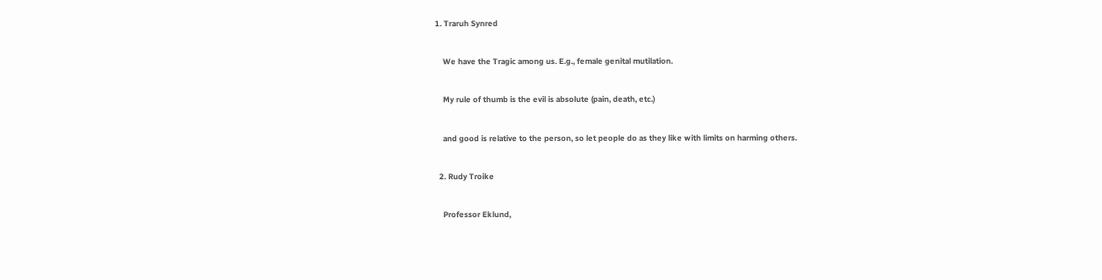1. Traruh Synred

    We have the Tragic among us. E.g., female genital mutilation.

    My rule of thumb is the evil is absolute (pain, death, etc.)

    and good is relative to the person, so let people do as they like with limits on harming others.

  2. Rudy Troike

    Professor Eklund,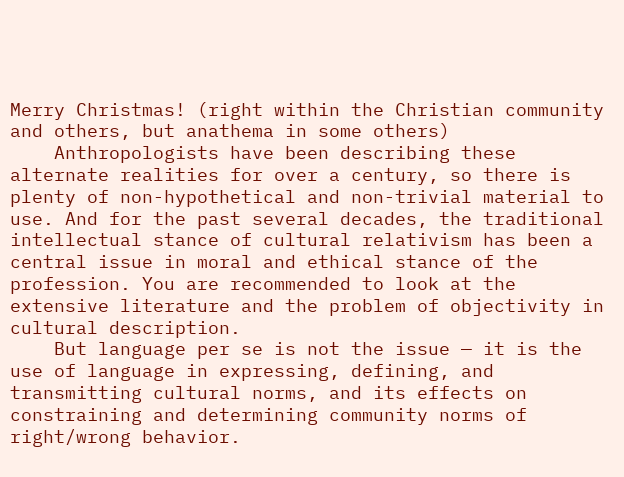Merry Christmas! (right within the Christian community and others, but anathema in some others)
    Anthropologists have been describing these alternate realities for over a century, so there is plenty of non-hypothetical and non-trivial material to use. And for the past several decades, the traditional intellectual stance of cultural relativism has been a central issue in moral and ethical stance of the profession. You are recommended to look at the extensive literature and the problem of objectivity in cultural description.
    But language per se is not the issue — it is the use of language in expressing, defining, and transmitting cultural norms, and its effects on constraining and determining community norms of right/wrong behavior.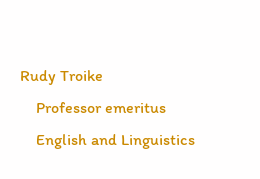Rudy Troike
    Professor emeritus
    English and Linguistics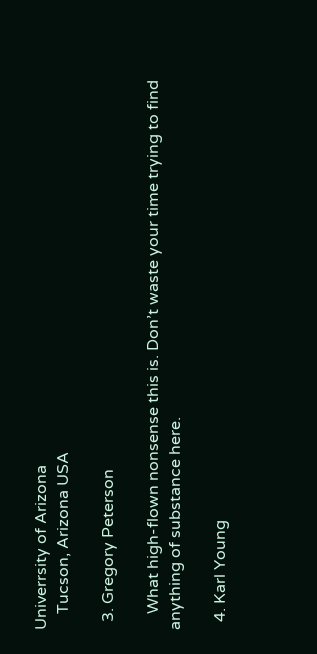Univerrsity of Arizona
    Tucson, Arizona USA

  3. Gregory Peterson

    What high-flown nonsense this is. Don’t waste your time trying to find anything of substance here.

  4. Karl Young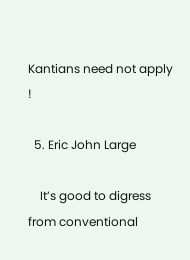Kantians need not apply !

  5. Eric John Large

    It’s good to digress from conventional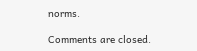norms.

Comments are closed.